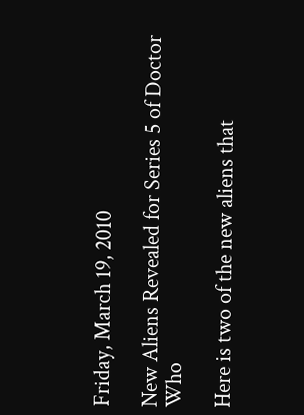Friday, March 19, 2010

New Aliens Revealed for Series 5 of Doctor Who

Here is two of the new aliens that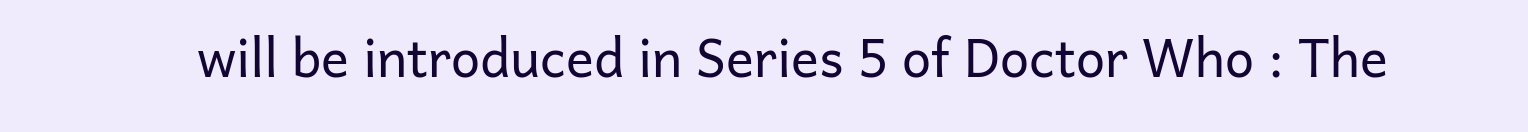will be introduced in Series 5 of Doctor Who : The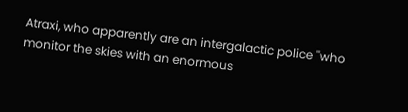Atraxi, who apparently are an intergalactic police ''who monitor the skies with an enormous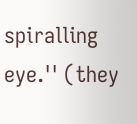spiralling eye.'' (they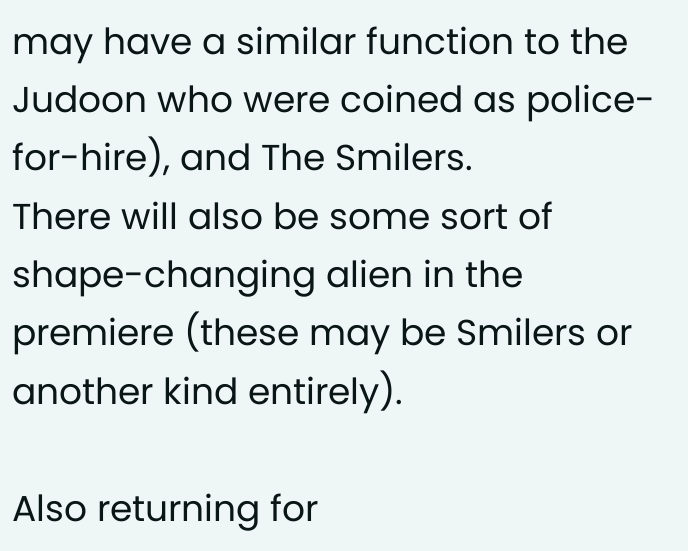may have a similar function to the Judoon who were coined as police-for-hire), and The Smilers.
There will also be some sort of shape-changing alien in the premiere (these may be Smilers or another kind entirely).

Also returning for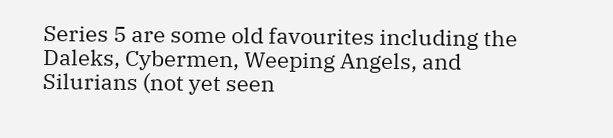Series 5 are some old favourites including the Daleks, Cybermen, Weeping Angels, and Silurians (not yet seen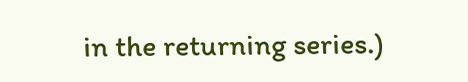in the returning series.)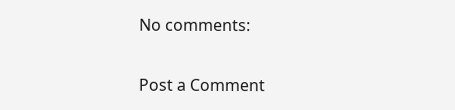No comments:

Post a Comment